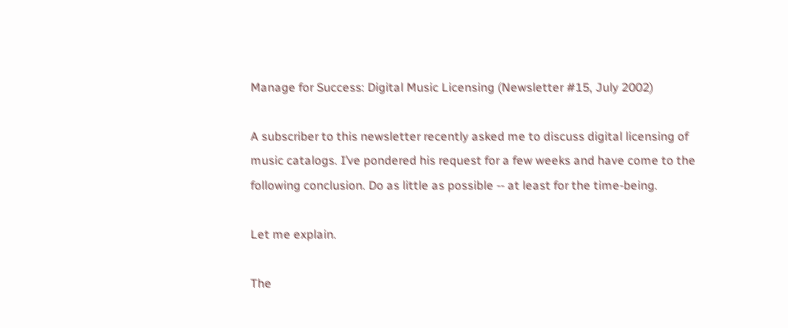Manage for Success: Digital Music Licensing (Newsletter #15, July 2002)

A subscriber to this newsletter recently asked me to discuss digital licensing of music catalogs. I’ve pondered his request for a few weeks and have come to the following conclusion. Do as little as possible -- at least for the time-being.

Let me explain.

The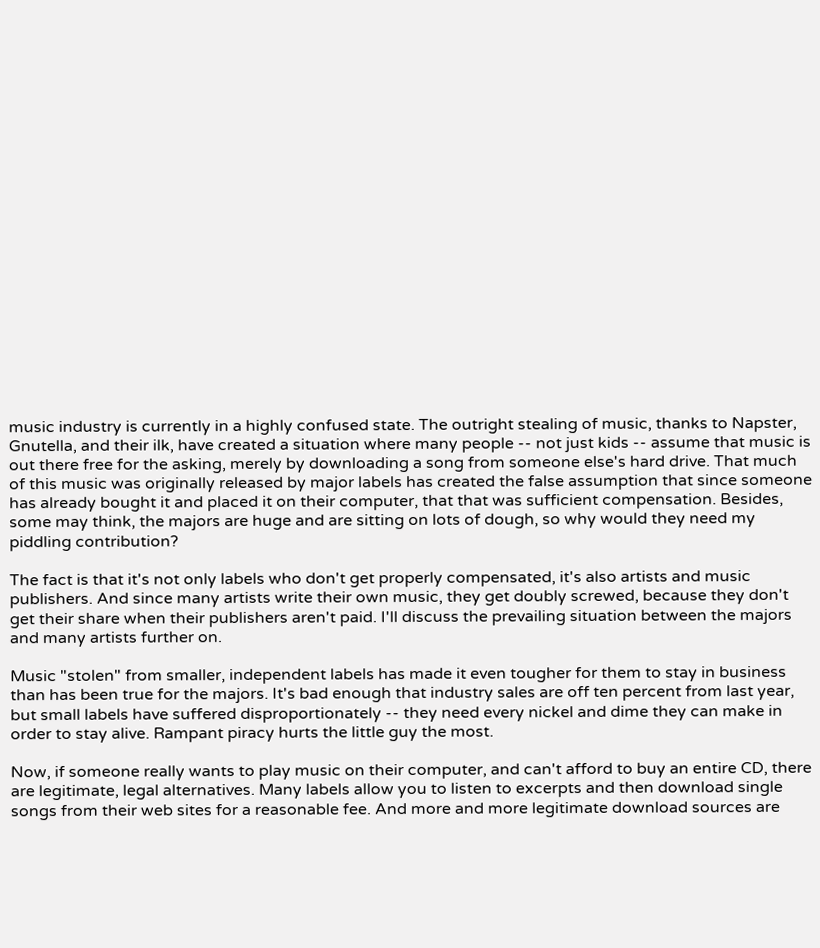music industry is currently in a highly confused state. The outright stealing of music, thanks to Napster, Gnutella, and their ilk, have created a situation where many people -- not just kids -- assume that music is out there free for the asking, merely by downloading a song from someone else's hard drive. That much of this music was originally released by major labels has created the false assumption that since someone has already bought it and placed it on their computer, that that was sufficient compensation. Besides, some may think, the majors are huge and are sitting on lots of dough, so why would they need my piddling contribution?

The fact is that it's not only labels who don't get properly compensated, it's also artists and music publishers. And since many artists write their own music, they get doubly screwed, because they don't get their share when their publishers aren't paid. I'll discuss the prevailing situation between the majors and many artists further on.

Music "stolen" from smaller, independent labels has made it even tougher for them to stay in business than has been true for the majors. It's bad enough that industry sales are off ten percent from last year, but small labels have suffered disproportionately -- they need every nickel and dime they can make in order to stay alive. Rampant piracy hurts the little guy the most.

Now, if someone really wants to play music on their computer, and can't afford to buy an entire CD, there are legitimate, legal alternatives. Many labels allow you to listen to excerpts and then download single songs from their web sites for a reasonable fee. And more and more legitimate download sources are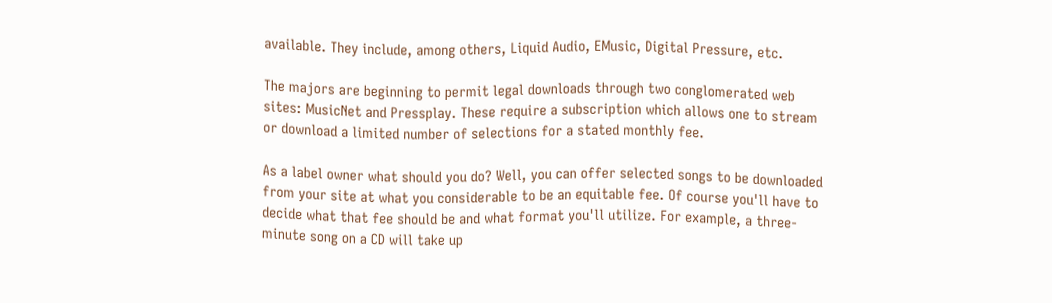available. They include, among others, Liquid Audio, EMusic, Digital Pressure, etc.

The majors are beginning to permit legal downloads through two conglomerated web sites: MusicNet and Pressplay. These require a subscription which allows one to stream or download a limited number of selections for a stated monthly fee.

As a label owner what should you do? Well, you can offer selected songs to be downloaded from your site at what you considerable to be an equitable fee. Of course you'll have to decide what that fee should be and what format you'll utilize. For example, a three-minute song on a CD will take up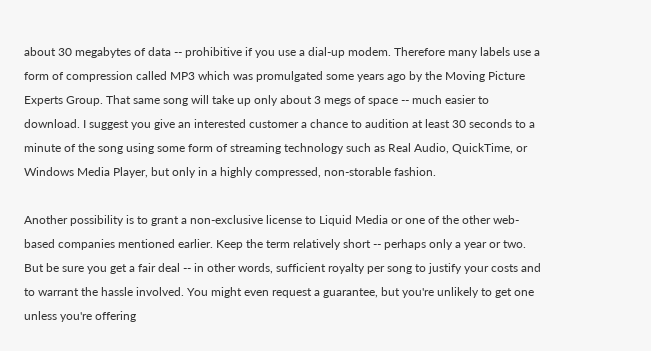about 30 megabytes of data -- prohibitive if you use a dial-up modem. Therefore many labels use a form of compression called MP3 which was promulgated some years ago by the Moving Picture Experts Group. That same song will take up only about 3 megs of space -- much easier to download. I suggest you give an interested customer a chance to audition at least 30 seconds to a minute of the song using some form of streaming technology such as Real Audio, QuickTime, or Windows Media Player, but only in a highly compressed, non-storable fashion.

Another possibility is to grant a non-exclusive license to Liquid Media or one of the other web-based companies mentioned earlier. Keep the term relatively short -- perhaps only a year or two. But be sure you get a fair deal -- in other words, sufficient royalty per song to justify your costs and to warrant the hassle involved. You might even request a guarantee, but you're unlikely to get one unless you're offering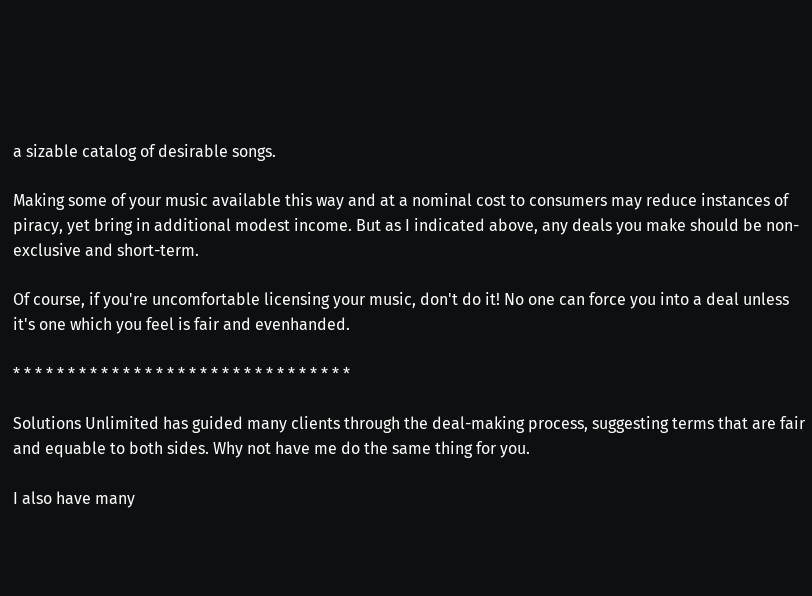a sizable catalog of desirable songs.

Making some of your music available this way and at a nominal cost to consumers may reduce instances of piracy, yet bring in additional modest income. But as I indicated above, any deals you make should be non-exclusive and short-term.

Of course, if you're uncomfortable licensing your music, don't do it! No one can force you into a deal unless it's one which you feel is fair and evenhanded.

* * * * * * * * * * * * * * * * * * * * * * * * * * * * * * *

Solutions Unlimited has guided many clients through the deal-making process, suggesting terms that are fair and equable to both sides. Why not have me do the same thing for you.

I also have many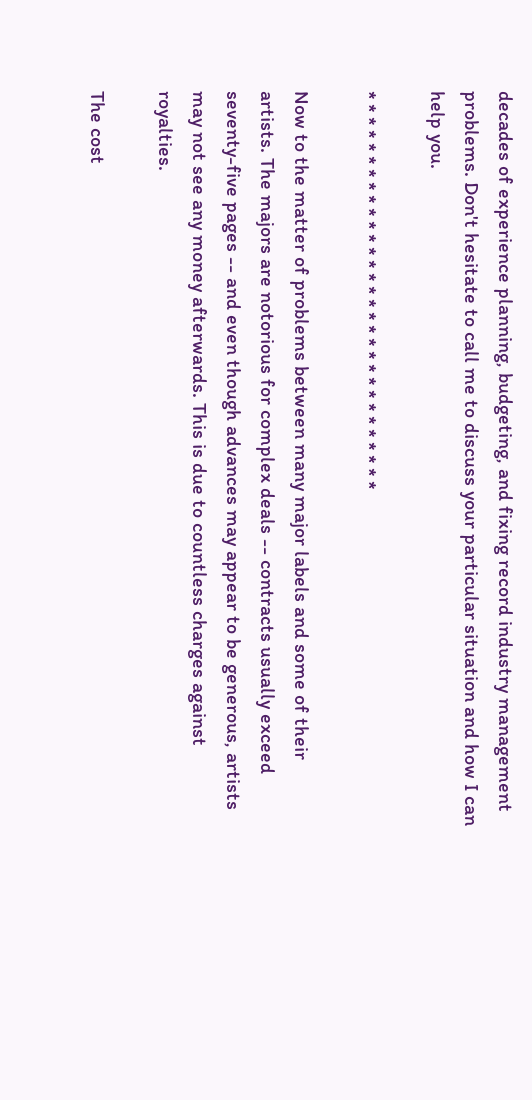decades of experience planning, budgeting, and fixing record industry management problems. Don't hesitate to call me to discuss your particular situation and how I can help you.

* * * * * * * * * * * * * * * * * * * * * * * * * * * * * * *

Now to the matter of problems between many major labels and some of their artists. The majors are notorious for complex deals -- contracts usually exceed seventy-five pages -- and even though advances may appear to be generous, artists may not see any money afterwards. This is due to countless charges against royalties.

The cost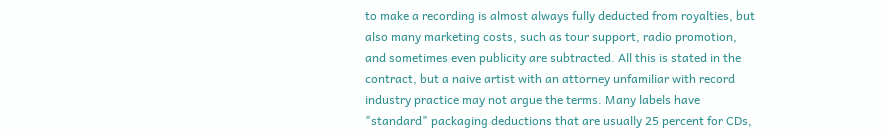to make a recording is almost always fully deducted from royalties, but also many marketing costs, such as tour support, radio promotion, and sometimes even publicity are subtracted. All this is stated in the contract, but a naive artist with an attorney unfamiliar with record industry practice may not argue the terms. Many labels have "standard" packaging deductions that are usually 25 percent for CDs,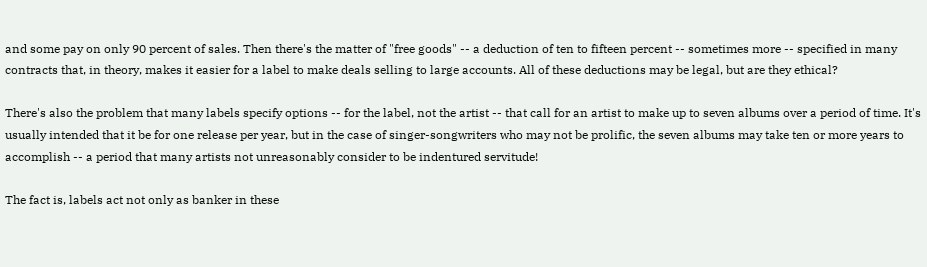and some pay on only 90 percent of sales. Then there's the matter of "free goods" -- a deduction of ten to fifteen percent -- sometimes more -- specified in many contracts that, in theory, makes it easier for a label to make deals selling to large accounts. All of these deductions may be legal, but are they ethical?

There's also the problem that many labels specify options -- for the label, not the artist -- that call for an artist to make up to seven albums over a period of time. It's usually intended that it be for one release per year, but in the case of singer-songwriters who may not be prolific, the seven albums may take ten or more years to accomplish -- a period that many artists not unreasonably consider to be indentured servitude!

The fact is, labels act not only as banker in these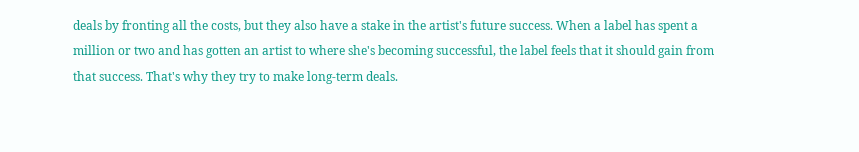deals by fronting all the costs, but they also have a stake in the artist's future success. When a label has spent a million or two and has gotten an artist to where she's becoming successful, the label feels that it should gain from that success. That's why they try to make long-term deals.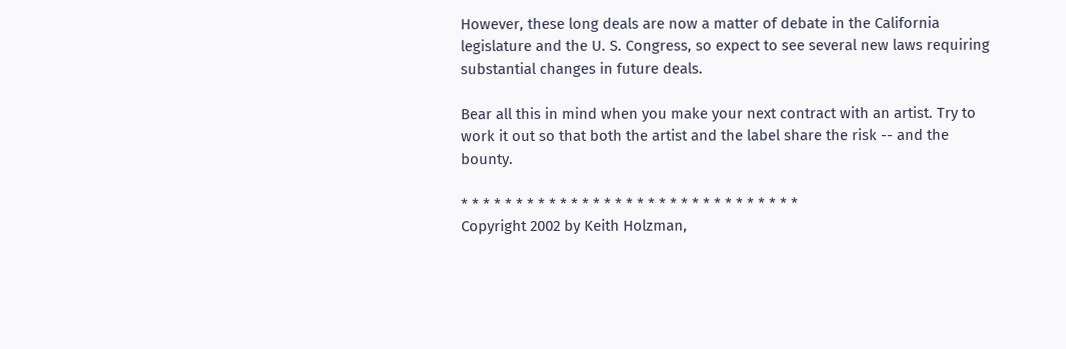However, these long deals are now a matter of debate in the California legislature and the U. S. Congress, so expect to see several new laws requiring substantial changes in future deals.

Bear all this in mind when you make your next contract with an artist. Try to work it out so that both the artist and the label share the risk -- and the bounty.

* * * * * * * * * * * * * * * * * * * * * * * * * * * * * * *
Copyright 2002 by Keith Holzman,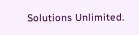Solutions Unlimited.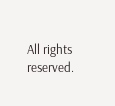All rights reserved.